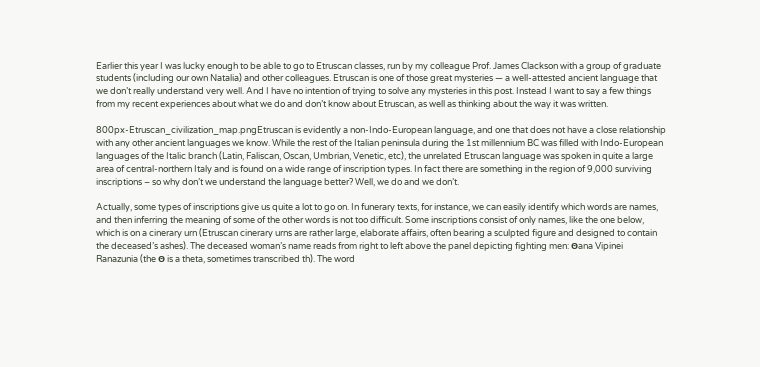Earlier this year I was lucky enough to be able to go to Etruscan classes, run by my colleague Prof. James Clackson with a group of graduate students (including our own Natalia) and other colleagues. Etruscan is one of those great mysteries — a well-attested ancient language that we don’t really understand very well. And I have no intention of trying to solve any mysteries in this post. Instead I want to say a few things from my recent experiences about what we do and don’t know about Etruscan, as well as thinking about the way it was written.

800px-Etruscan_civilization_map.pngEtruscan is evidently a non-Indo-European language, and one that does not have a close relationship with any other ancient languages we know. While the rest of the Italian peninsula during the 1st millennium BC was filled with Indo-European languages of the Italic branch (Latin, Faliscan, Oscan, Umbrian, Venetic, etc), the unrelated Etruscan language was spoken in quite a large area of central-northern Italy and is found on a wide range of inscription types. In fact there are something in the region of 9,000 surviving inscriptions – so why don’t we understand the language better? Well, we do and we don’t.

Actually, some types of inscriptions give us quite a lot to go on. In funerary texts, for instance, we can easily identify which words are names, and then inferring the meaning of some of the other words is not too difficult. Some inscriptions consist of only names, like the one below, which is on a cinerary urn (Etruscan cinerary urns are rather large, elaborate affairs, often bearing a sculpted figure and designed to contain the deceased’s ashes). The deceased woman’s name reads from right to left above the panel depicting fighting men: Θana Vipinei Ranazunia (the Θ is a theta, sometimes transcribed th). The word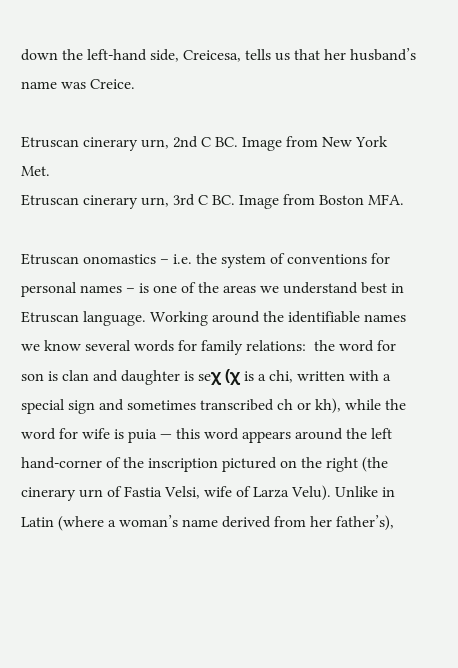down the left-hand side, Creicesa, tells us that her husband’s name was Creice.

Etruscan cinerary urn, 2nd C BC. Image from New York Met.
Etruscan cinerary urn, 3rd C BC. Image from Boston MFA.

Etruscan onomastics – i.e. the system of conventions for personal names – is one of the areas we understand best in Etruscan language. Working around the identifiable names we know several words for family relations:  the word for son is clan and daughter is seχ (χ is a chi, written with a special sign and sometimes transcribed ch or kh), while the word for wife is puia — this word appears around the left hand-corner of the inscription pictured on the right (the cinerary urn of Fastia Velsi, wife of Larza Velu). Unlike in Latin (where a woman’s name derived from her father’s),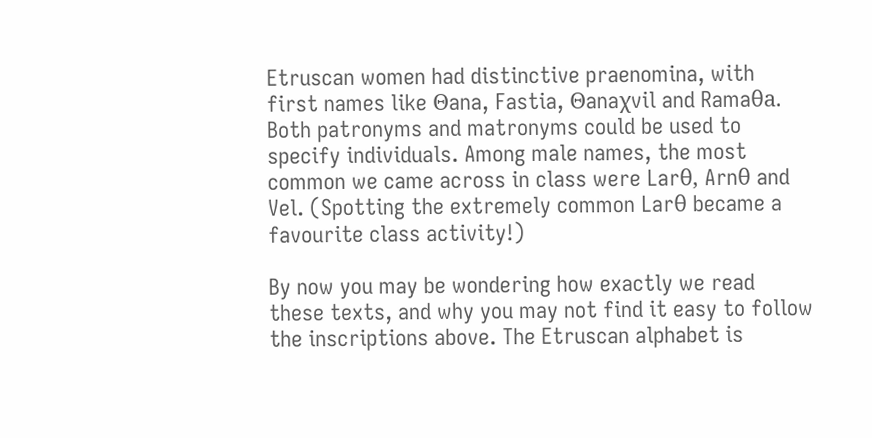Etruscan women had distinctive praenomina, with first names like Θana, Fastia, Θanaχvil and Ramaθa. Both patronyms and matronyms could be used to specify individuals. Among male names, the most common we came across in class were Larθ, Arnθ and Vel. (Spotting the extremely common Larθ became a favourite class activity!)

By now you may be wondering how exactly we read these texts, and why you may not find it easy to follow the inscriptions above. The Etruscan alphabet is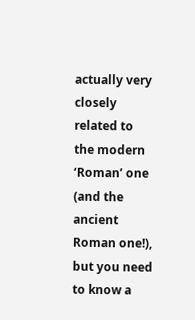actually very closely related to the modern ‘Roman’ one (and the ancient Roman one!), but you need to know a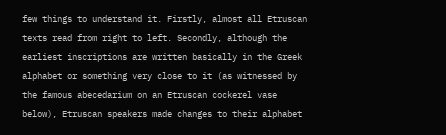few things to understand it. Firstly, almost all Etruscan texts read from right to left. Secondly, although the earliest inscriptions are written basically in the Greek alphabet or something very close to it (as witnessed by the famous abecedarium on an Etruscan cockerel vase below), Etruscan speakers made changes to their alphabet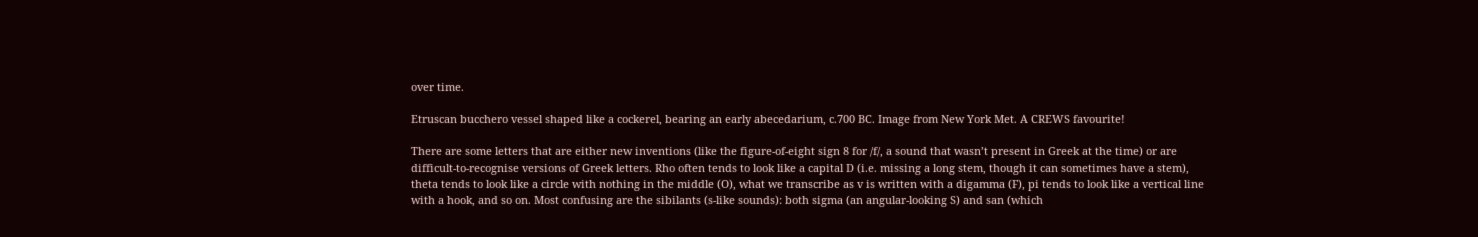over time.

Etruscan bucchero vessel shaped like a cockerel, bearing an early abecedarium, c.700 BC. Image from New York Met. A CREWS favourite!

There are some letters that are either new inventions (like the figure-of-eight sign 8 for /f/, a sound that wasn’t present in Greek at the time) or are difficult-to-recognise versions of Greek letters. Rho often tends to look like a capital D (i.e. missing a long stem, though it can sometimes have a stem), theta tends to look like a circle with nothing in the middle (O), what we transcribe as v is written with a digamma (F), pi tends to look like a vertical line with a hook, and so on. Most confusing are the sibilants (s-like sounds): both sigma (an angular-looking S) and san (which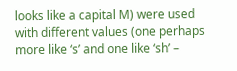looks like a capital M) were used with different values (one perhaps more like ‘s’ and one like ‘sh’ –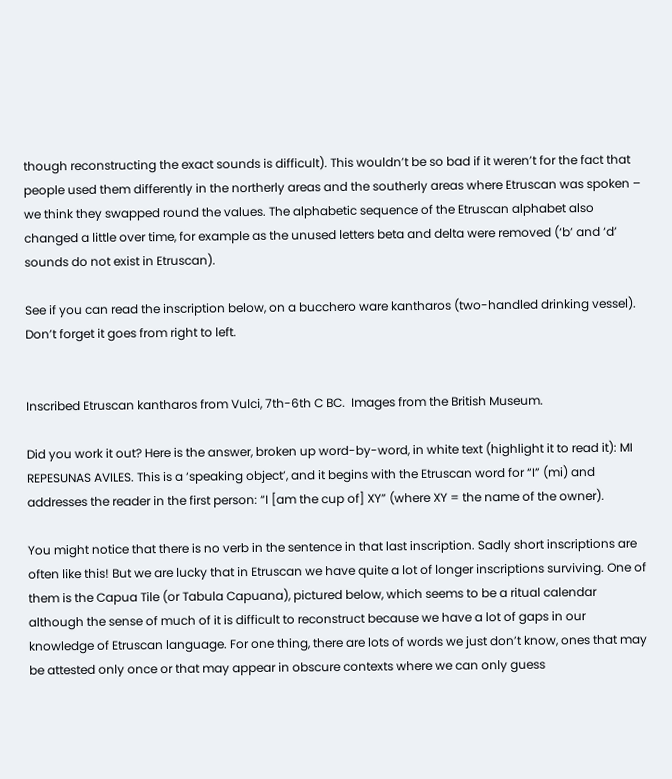though reconstructing the exact sounds is difficult). This wouldn’t be so bad if it weren’t for the fact that people used them differently in the northerly areas and the southerly areas where Etruscan was spoken – we think they swapped round the values. The alphabetic sequence of the Etruscan alphabet also changed a little over time, for example as the unused letters beta and delta were removed (‘b’ and ‘d’ sounds do not exist in Etruscan).

See if you can read the inscription below, on a bucchero ware kantharos (two-handled drinking vessel). Don’t forget it goes from right to left.


Inscribed Etruscan kantharos from Vulci, 7th-6th C BC.  Images from the British Museum.

Did you work it out? Here is the answer, broken up word-by-word, in white text (highlight it to read it): MI REPESUNAS AVILES. This is a ‘speaking object’, and it begins with the Etruscan word for “I” (mi) and addresses the reader in the first person: “I [am the cup of] XY” (where XY = the name of the owner).

You might notice that there is no verb in the sentence in that last inscription. Sadly short inscriptions are often like this! But we are lucky that in Etruscan we have quite a lot of longer inscriptions surviving. One of them is the Capua Tile (or Tabula Capuana), pictured below, which seems to be a ritual calendar although the sense of much of it is difficult to reconstruct because we have a lot of gaps in our knowledge of Etruscan language. For one thing, there are lots of words we just don’t know, ones that may be attested only once or that may appear in obscure contexts where we can only guess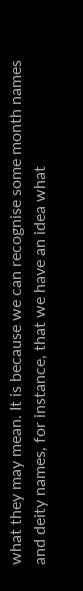what they may mean. It is because we can recognise some month names and deity names, for instance, that we have an idea what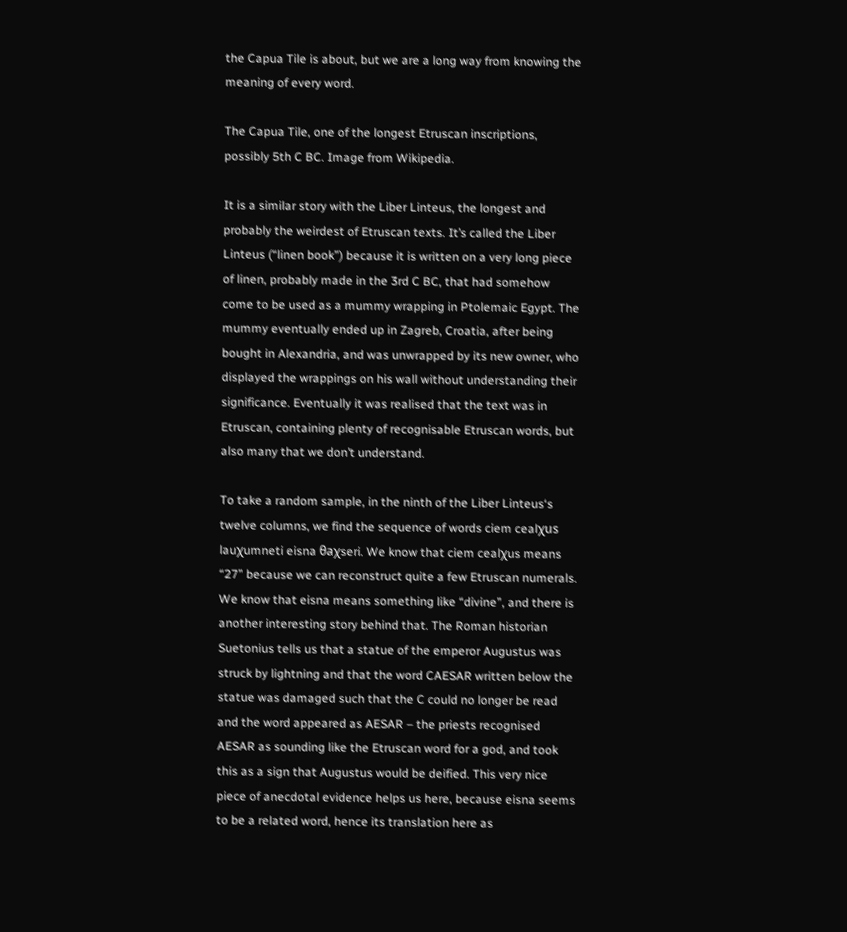the Capua Tile is about, but we are a long way from knowing the meaning of every word.

The Capua Tile, one of the longest Etruscan inscriptions, possibly 5th C BC. Image from Wikipedia.

It is a similar story with the Liber Linteus, the longest and probably the weirdest of Etruscan texts. It’s called the Liber Linteus (“linen book”) because it is written on a very long piece of linen, probably made in the 3rd C BC, that had somehow come to be used as a mummy wrapping in Ptolemaic Egypt. The mummy eventually ended up in Zagreb, Croatia, after being bought in Alexandria, and was unwrapped by its new owner, who displayed the wrappings on his wall without understanding their significance. Eventually it was realised that the text was in Etruscan, containing plenty of recognisable Etruscan words, but also many that we don’t understand.

To take a random sample, in the ninth of the Liber Linteus‘s twelve columns, we find the sequence of words ciem cealχus lauχumneti eisna θaχseri. We know that ciem cealχus means “27” because we can reconstruct quite a few Etruscan numerals. We know that eisna means something like “divine”, and there is another interesting story behind that. The Roman historian Suetonius tells us that a statue of the emperor Augustus was struck by lightning and that the word CAESAR written below the statue was damaged such that the C could no longer be read and the word appeared as AESAR – the priests recognised AESAR as sounding like the Etruscan word for a god, and took this as a sign that Augustus would be deified. This very nice piece of anecdotal evidence helps us here, because eisna seems to be a related word, hence its translation here as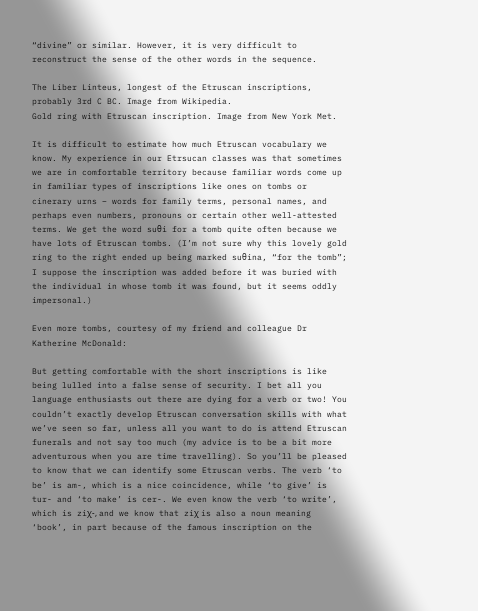“divine” or similar. However, it is very difficult to reconstruct the sense of the other words in the sequence.

The Liber Linteus, longest of the Etruscan inscriptions, probably 3rd C BC. Image from Wikipedia.
Gold ring with Etruscan inscription. Image from New York Met.

It is difficult to estimate how much Etruscan vocabulary we know. My experience in our Etrsucan classes was that sometimes we are in comfortable territory because familiar words come up in familiar types of inscriptions like ones on tombs or cinerary urns – words for family terms, personal names, and perhaps even numbers, pronouns or certain other well-attested terms. We get the word suθi for a tomb quite often because we have lots of Etruscan tombs. (I’m not sure why this lovely gold ring to the right ended up being marked suθina, “for the tomb”; I suppose the inscription was added before it was buried with the individual in whose tomb it was found, but it seems oddly impersonal.)

Even more tombs, courtesy of my friend and colleague Dr Katherine McDonald:

But getting comfortable with the short inscriptions is like being lulled into a false sense of security. I bet all you language enthusiasts out there are dying for a verb or two! You couldn’t exactly develop Etruscan conversation skills with what we’ve seen so far, unless all you want to do is attend Etruscan funerals and not say too much (my advice is to be a bit more adventurous when you are time travelling). So you’ll be pleased to know that we can identify some Etruscan verbs. The verb ‘to be’ is am-, which is a nice coincidence, while ‘to give’ is tur- and ‘to make’ is cer-. We even know the verb ‘to write’, which is ziχ-, and we know that ziχ is also a noun meaning ‘book’, in part because of the famous inscription on the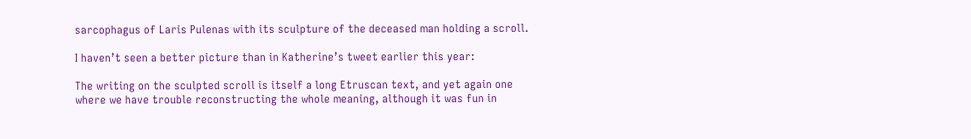sarcophagus of Laris Pulenas with its sculpture of the deceased man holding a scroll.

I haven’t seen a better picture than in Katherine’s tweet earlier this year:

The writing on the sculpted scroll is itself a long Etruscan text, and yet again one where we have trouble reconstructing the whole meaning, although it was fun in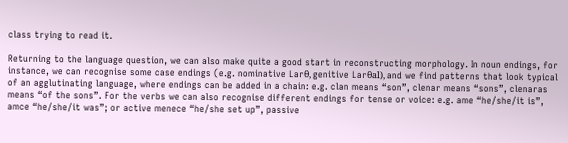class trying to read it.

Returning to the language question, we can also make quite a good start in reconstructing morphology. In noun endings, for instance, we can recognise some case endings (e.g. nominative Larθ, genitive Larθal), and we find patterns that look typical of an agglutinating language, where endings can be added in a chain: e.g. clan means “son”, clenar means “sons”, clenaras means “of the sons”. For the verbs we can also recognise different endings for tense or voice: e.g. ame “he/she/it is”, amce “he/she/it was”; or active menece “he/she set up”, passive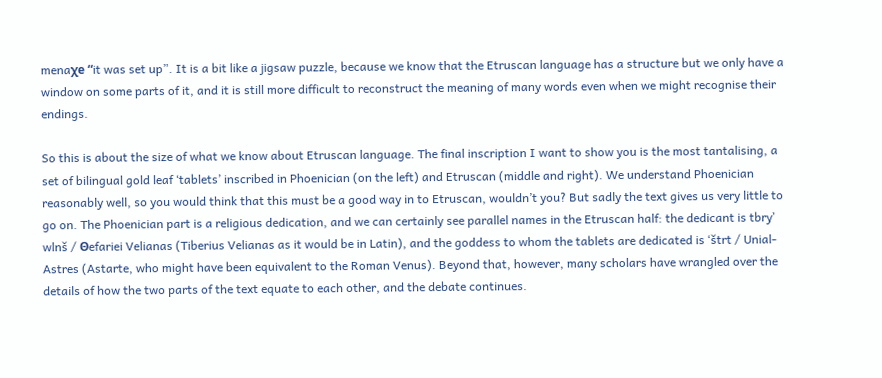menaχe “it was set up”. It is a bit like a jigsaw puzzle, because we know that the Etruscan language has a structure but we only have a window on some parts of it, and it is still more difficult to reconstruct the meaning of many words even when we might recognise their endings.

So this is about the size of what we know about Etruscan language. The final inscription I want to show you is the most tantalising, a set of bilingual gold leaf ‘tablets’ inscribed in Phoenician (on the left) and Etruscan (middle and right). We understand Phoenician reasonably well, so you would think that this must be a good way in to Etruscan, wouldn’t you? But sadly the text gives us very little to go on. The Phoenician part is a religious dedication, and we can certainly see parallel names in the Etruscan half: the dedicant is tbryʼ wlnš / Θefariei Velianas (Tiberius Velianas as it would be in Latin), and the goddess to whom the tablets are dedicated is ʻštrt / Unial-Astres (Astarte, who might have been equivalent to the Roman Venus). Beyond that, however, many scholars have wrangled over the details of how the two parts of the text equate to each other, and the debate continues.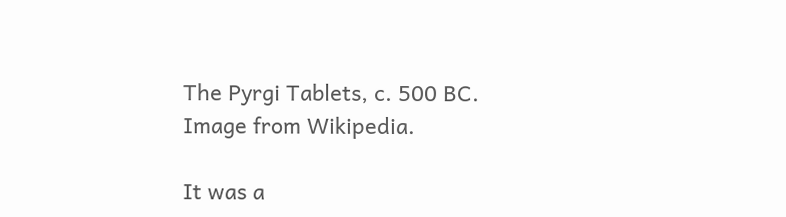The Pyrgi Tablets, c. 500 BC. Image from Wikipedia.

It was a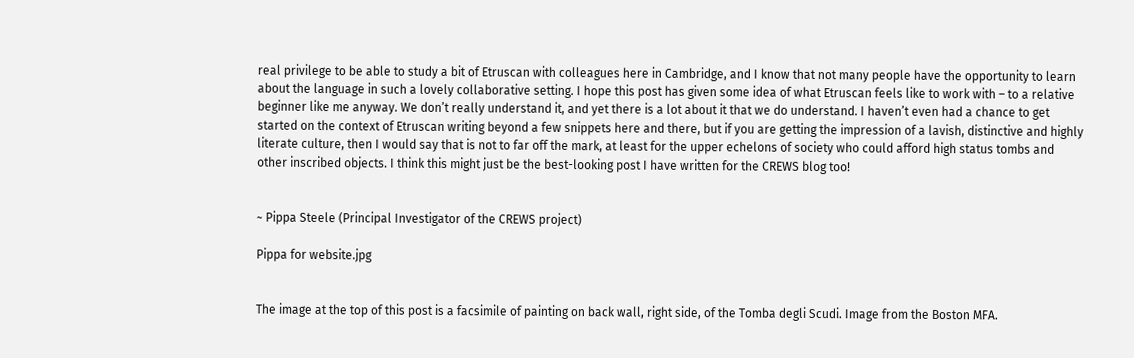real privilege to be able to study a bit of Etruscan with colleagues here in Cambridge, and I know that not many people have the opportunity to learn about the language in such a lovely collaborative setting. I hope this post has given some idea of what Etruscan feels like to work with – to a relative beginner like me anyway. We don’t really understand it, and yet there is a lot about it that we do understand. I haven’t even had a chance to get started on the context of Etruscan writing beyond a few snippets here and there, but if you are getting the impression of a lavish, distinctive and highly literate culture, then I would say that is not to far off the mark, at least for the upper echelons of society who could afford high status tombs and other inscribed objects. I think this might just be the best-looking post I have written for the CREWS blog too!


~ Pippa Steele (Principal Investigator of the CREWS project)

Pippa for website.jpg


The image at the top of this post is a facsimile of painting on back wall, right side, of the Tomba degli Scudi. Image from the Boston MFA.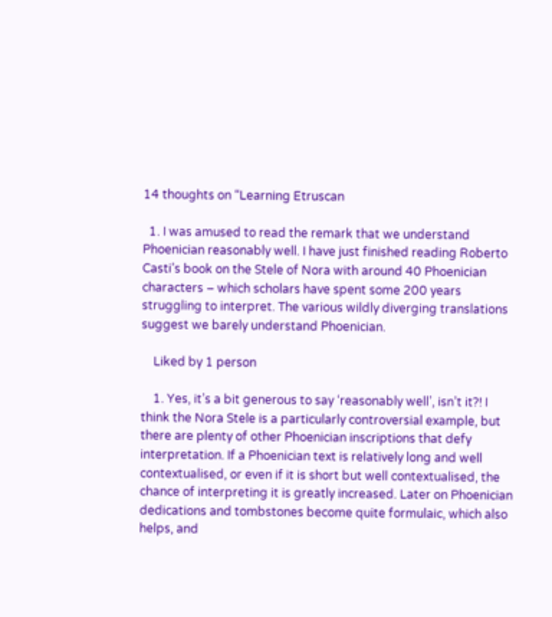14 thoughts on “Learning Etruscan

  1. I was amused to read the remark that we understand Phoenician reasonably well. I have just finished reading Roberto Casti’s book on the Stele of Nora with around 40 Phoenician characters – which scholars have spent some 200 years struggling to interpret. The various wildly diverging translations suggest we barely understand Phoenician.

    Liked by 1 person

    1. Yes, it’s a bit generous to say ‘reasonably well’, isn’t it?! I think the Nora Stele is a particularly controversial example, but there are plenty of other Phoenician inscriptions that defy interpretation. If a Phoenician text is relatively long and well contextualised, or even if it is short but well contextualised, the chance of interpreting it is greatly increased. Later on Phoenician dedications and tombstones become quite formulaic, which also helps, and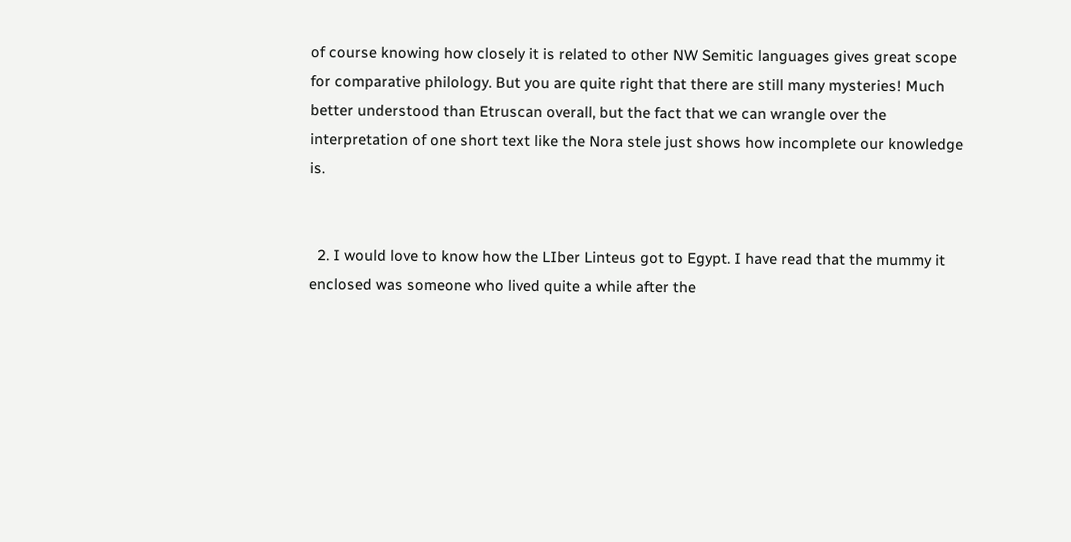of course knowing how closely it is related to other NW Semitic languages gives great scope for comparative philology. But you are quite right that there are still many mysteries! Much better understood than Etruscan overall, but the fact that we can wrangle over the interpretation of one short text like the Nora stele just shows how incomplete our knowledge is.


  2. I would love to know how the LIber Linteus got to Egypt. I have read that the mummy it enclosed was someone who lived quite a while after the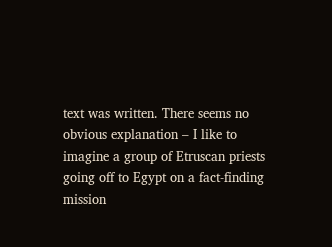text was written. There seems no obvious explanation – I like to imagine a group of Etruscan priests going off to Egypt on a fact-finding mission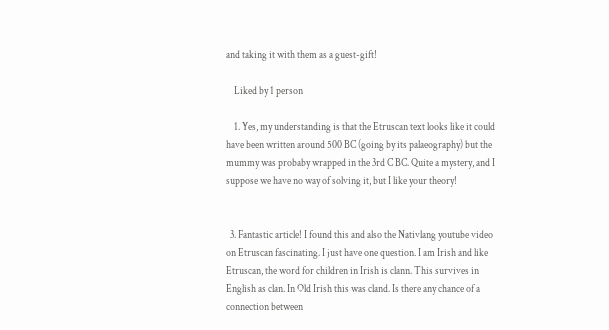and taking it with them as a guest-gift!

    Liked by 1 person

    1. Yes, my understanding is that the Etruscan text looks like it could have been written around 500 BC (going by its palaeography) but the mummy was probaby wrapped in the 3rd C BC. Quite a mystery, and I suppose we have no way of solving it, but I like your theory!


  3. Fantastic article! I found this and also the Nativlang youtube video on Etruscan fascinating. I just have one question. I am Irish and like Etruscan, the word for children in Irish is clann. This survives in English as clan. In Old Irish this was cland. Is there any chance of a connection between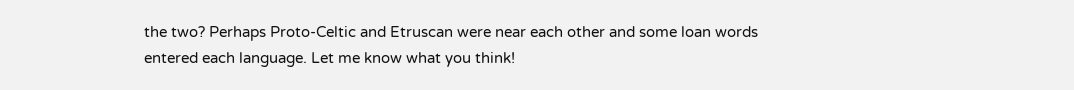the two? Perhaps Proto-Celtic and Etruscan were near each other and some loan words entered each language. Let me know what you think!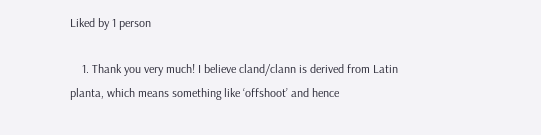Liked by 1 person

    1. Thank you very much! I believe cland/clann is derived from Latin planta, which means something like ‘offshoot’ and hence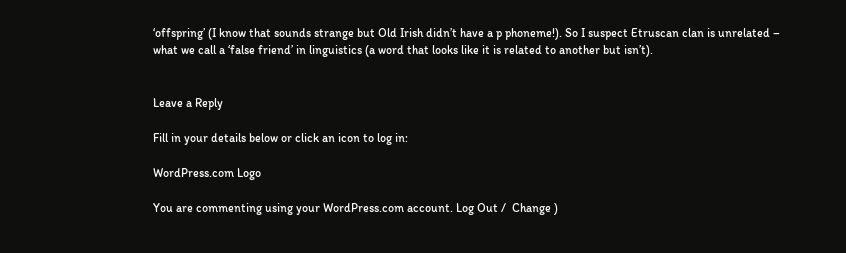‘offspring’ (I know that sounds strange but Old Irish didn’t have a p phoneme!). So I suspect Etruscan clan is unrelated – what we call a ‘false friend’ in linguistics (a word that looks like it is related to another but isn’t).


Leave a Reply

Fill in your details below or click an icon to log in:

WordPress.com Logo

You are commenting using your WordPress.com account. Log Out /  Change )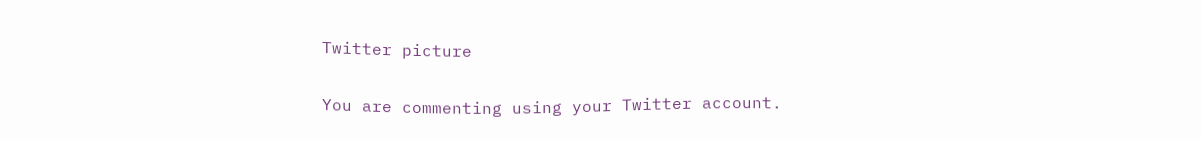Twitter picture

You are commenting using your Twitter account.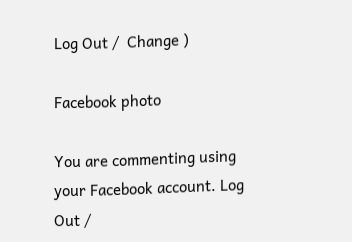Log Out /  Change )

Facebook photo

You are commenting using your Facebook account. Log Out /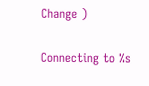Change )

Connecting to %s